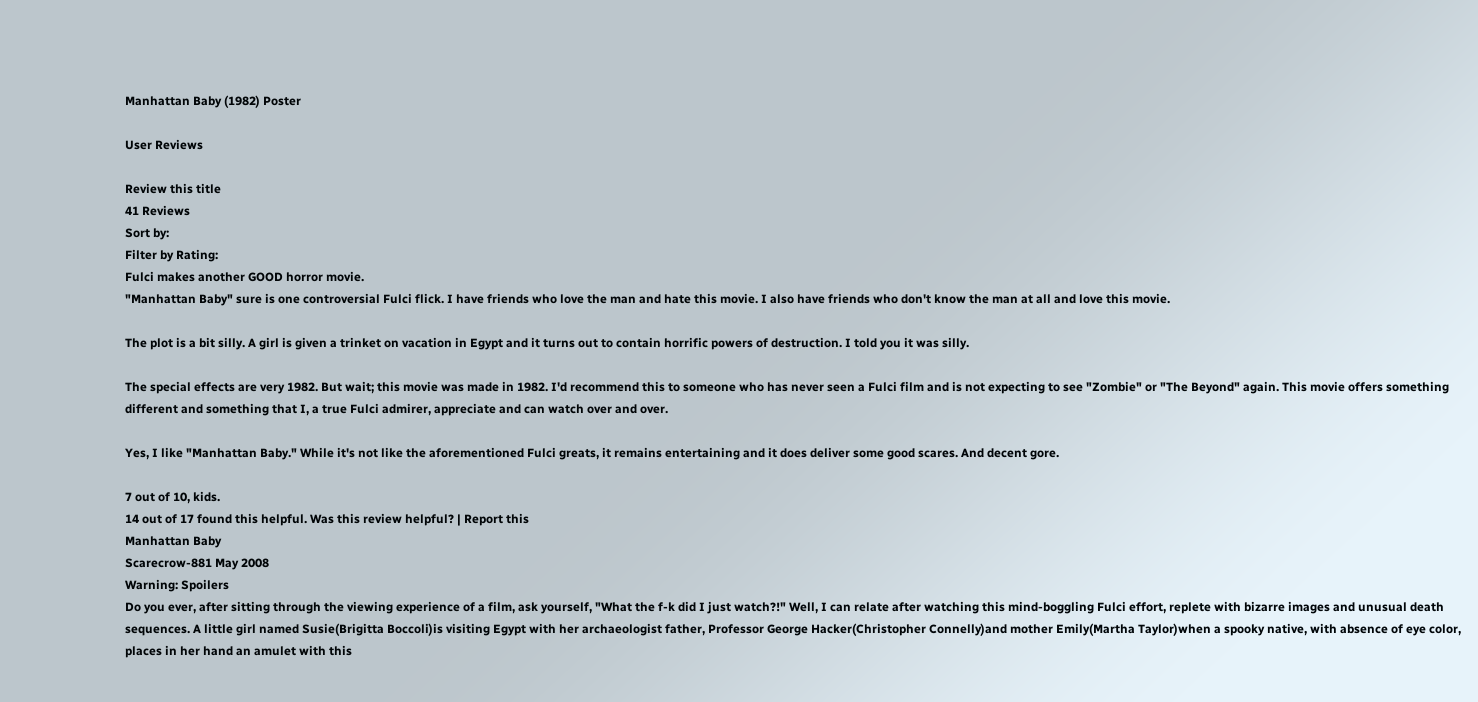Manhattan Baby (1982) Poster

User Reviews

Review this title
41 Reviews
Sort by:
Filter by Rating:
Fulci makes another GOOD horror movie.
"Manhattan Baby" sure is one controversial Fulci flick. I have friends who love the man and hate this movie. I also have friends who don't know the man at all and love this movie.

The plot is a bit silly. A girl is given a trinket on vacation in Egypt and it turns out to contain horrific powers of destruction. I told you it was silly.

The special effects are very 1982. But wait; this movie was made in 1982. I'd recommend this to someone who has never seen a Fulci film and is not expecting to see "Zombie" or "The Beyond" again. This movie offers something different and something that I, a true Fulci admirer, appreciate and can watch over and over.

Yes, I like "Manhattan Baby." While it's not like the aforementioned Fulci greats, it remains entertaining and it does deliver some good scares. And decent gore.

7 out of 10, kids.
14 out of 17 found this helpful. Was this review helpful? | Report this
Manhattan Baby
Scarecrow-881 May 2008
Warning: Spoilers
Do you ever, after sitting through the viewing experience of a film, ask yourself, "What the f-k did I just watch?!" Well, I can relate after watching this mind-boggling Fulci effort, replete with bizarre images and unusual death sequences. A little girl named Susie(Brigitta Boccoli)is visiting Egypt with her archaeologist father, Professor George Hacker(Christopher Connelly)and mother Emily(Martha Taylor)when a spooky native, with absence of eye color, places in her hand an amulet with this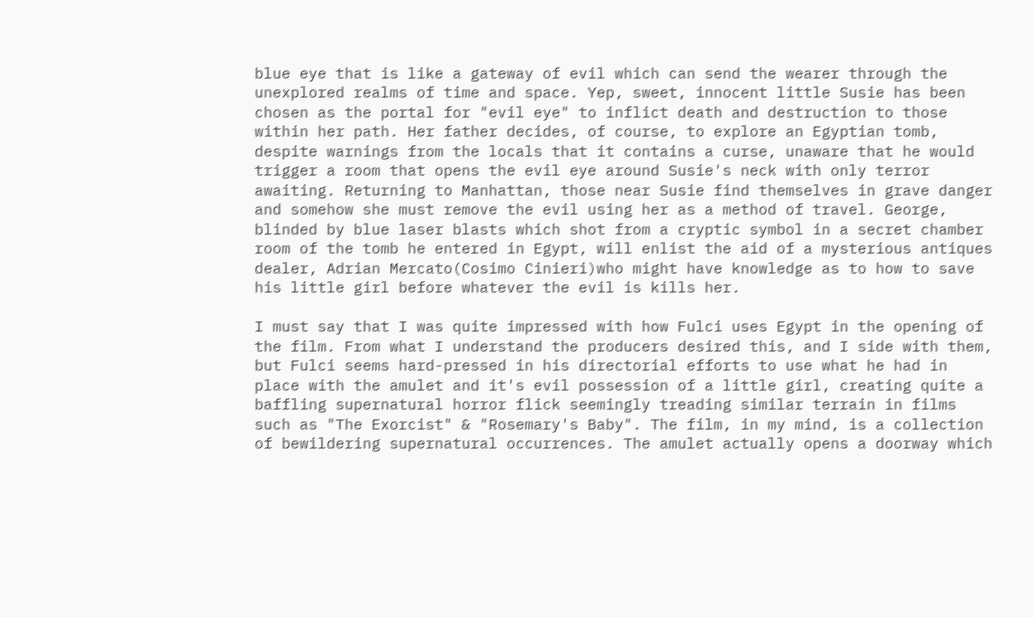blue eye that is like a gateway of evil which can send the wearer through the unexplored realms of time and space. Yep, sweet, innocent little Susie has been chosen as the portal for "evil eye" to inflict death and destruction to those within her path. Her father decides, of course, to explore an Egyptian tomb, despite warnings from the locals that it contains a curse, unaware that he would trigger a room that opens the evil eye around Susie's neck with only terror awaiting. Returning to Manhattan, those near Susie find themselves in grave danger and somehow she must remove the evil using her as a method of travel. George, blinded by blue laser blasts which shot from a cryptic symbol in a secret chamber room of the tomb he entered in Egypt, will enlist the aid of a mysterious antiques dealer, Adrian Mercato(Cosimo Cinieri)who might have knowledge as to how to save his little girl before whatever the evil is kills her.

I must say that I was quite impressed with how Fulci uses Egypt in the opening of the film. From what I understand the producers desired this, and I side with them, but Fulci seems hard-pressed in his directorial efforts to use what he had in place with the amulet and it's evil possession of a little girl, creating quite a baffling supernatural horror flick seemingly treading similar terrain in films such as "The Exorcist" & "Rosemary's Baby". The film, in my mind, is a collection of bewildering supernatural occurrences. The amulet actually opens a doorway which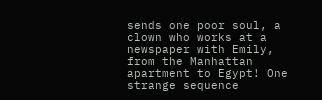sends one poor soul, a clown who works at a newspaper with Emily, from the Manhattan apartment to Egypt! One strange sequence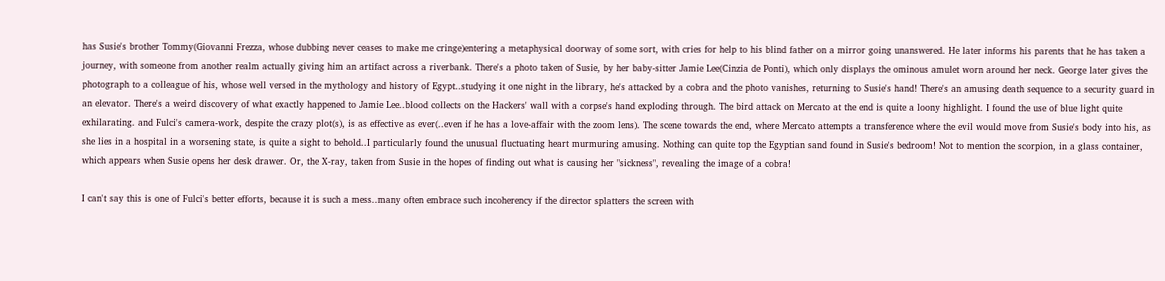has Susie's brother Tommy(Giovanni Frezza, whose dubbing never ceases to make me cringe)entering a metaphysical doorway of some sort, with cries for help to his blind father on a mirror going unanswered. He later informs his parents that he has taken a journey, with someone from another realm actually giving him an artifact across a riverbank. There's a photo taken of Susie, by her baby-sitter Jamie Lee(Cinzia de Ponti), which only displays the ominous amulet worn around her neck. George later gives the photograph to a colleague of his, whose well versed in the mythology and history of Egypt..studying it one night in the library, he's attacked by a cobra and the photo vanishes, returning to Susie's hand! There's an amusing death sequence to a security guard in an elevator. There's a weird discovery of what exactly happened to Jamie Lee..blood collects on the Hackers' wall with a corpse's hand exploding through. The bird attack on Mercato at the end is quite a loony highlight. I found the use of blue light quite exhilarating. and Fulci's camera-work, despite the crazy plot(s), is as effective as ever(..even if he has a love-affair with the zoom lens). The scene towards the end, where Mercato attempts a transference where the evil would move from Susie's body into his, as she lies in a hospital in a worsening state, is quite a sight to behold..I particularly found the unusual fluctuating heart murmuring amusing. Nothing can quite top the Egyptian sand found in Susie's bedroom! Not to mention the scorpion, in a glass container, which appears when Susie opens her desk drawer. Or, the X-ray, taken from Susie in the hopes of finding out what is causing her "sickness", revealing the image of a cobra!

I can't say this is one of Fulci's better efforts, because it is such a mess..many often embrace such incoherency if the director splatters the screen with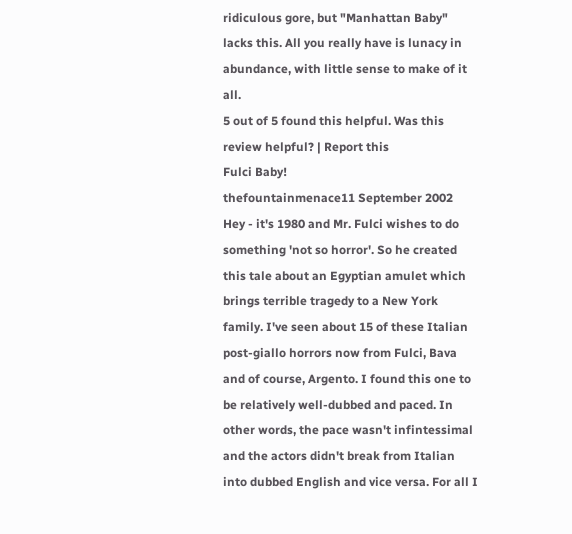ridiculous gore, but "Manhattan Baby" lacks this. All you really have is lunacy in abundance, with little sense to make of it all.
5 out of 5 found this helpful. Was this review helpful? | Report this
Fulci Baby!
thefountainmenace11 September 2002
Hey - it's 1980 and Mr. Fulci wishes to do something 'not so horror'. So he created this tale about an Egyptian amulet which brings terrible tragedy to a New York family. I've seen about 15 of these Italian post-giallo horrors now from Fulci, Bava and of course, Argento. I found this one to be relatively well-dubbed and paced. In other words, the pace wasn't infintessimal and the actors didn't break from Italian into dubbed English and vice versa. For all I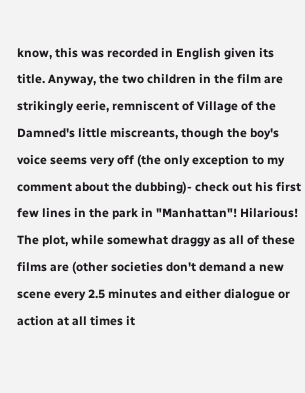know, this was recorded in English given its title. Anyway, the two children in the film are strikingly eerie, remniscent of Village of the Damned's little miscreants, though the boy's voice seems very off (the only exception to my comment about the dubbing)- check out his first few lines in the park in "Manhattan"! Hilarious! The plot, while somewhat draggy as all of these films are (other societies don't demand a new scene every 2.5 minutes and either dialogue or action at all times it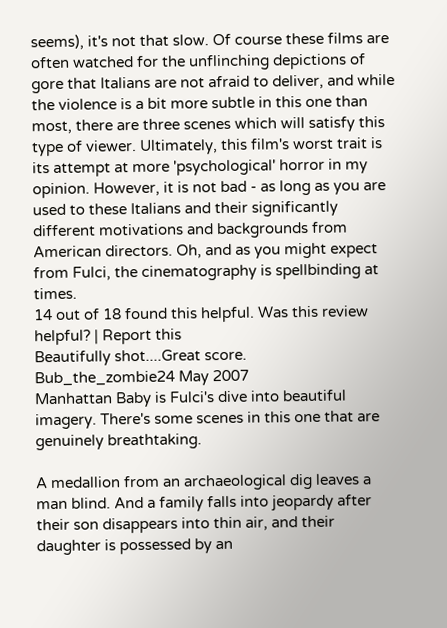seems), it's not that slow. Of course these films are often watched for the unflinching depictions of gore that Italians are not afraid to deliver, and while the violence is a bit more subtle in this one than most, there are three scenes which will satisfy this type of viewer. Ultimately, this film's worst trait is its attempt at more 'psychological' horror in my opinion. However, it is not bad - as long as you are used to these Italians and their significantly different motivations and backgrounds from American directors. Oh, and as you might expect from Fulci, the cinematography is spellbinding at times.
14 out of 18 found this helpful. Was this review helpful? | Report this
Beautifully shot....Great score.
Bub_the_zombie24 May 2007
Manhattan Baby is Fulci's dive into beautiful imagery. There's some scenes in this one that are genuinely breathtaking.

A medallion from an archaeological dig leaves a man blind. And a family falls into jeopardy after their son disappears into thin air, and their daughter is possessed by an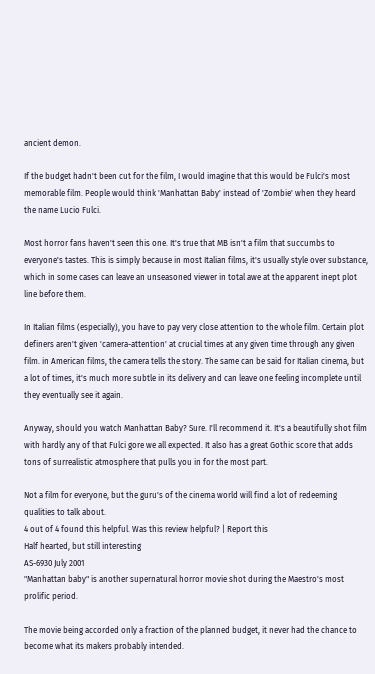ancient demon.

If the budget hadn't been cut for the film, I would imagine that this would be Fulci's most memorable film. People would think 'Manhattan Baby' instead of 'Zombie' when they heard the name Lucio Fulci.

Most horror fans haven't seen this one. It's true that MB isn't a film that succumbs to everyone's tastes. This is simply because in most Italian films, it's usually style over substance, which in some cases can leave an unseasoned viewer in total awe at the apparent inept plot line before them.

In Italian films (especially), you have to pay very close attention to the whole film. Certain plot definers aren't given 'camera-attention' at crucial times at any given time through any given film. in American films, the camera tells the story. The same can be said for Italian cinema, but a lot of times, it's much more subtle in its delivery and can leave one feeling incomplete until they eventually see it again.

Anyway, should you watch Manhattan Baby? Sure. I'll recommend it. It's a beautifully shot film with hardly any of that Fulci gore we all expected. It also has a great Gothic score that adds tons of surrealistic atmosphere that pulls you in for the most part.

Not a film for everyone, but the guru's of the cinema world will find a lot of redeeming qualities to talk about.
4 out of 4 found this helpful. Was this review helpful? | Report this
Half hearted, but still interesting
AS-6930 July 2001
"Manhattan baby" is another supernatural horror movie shot during the Maestro's most prolific period.

The movie being accorded only a fraction of the planned budget, it never had the chance to become what its makers probably intended.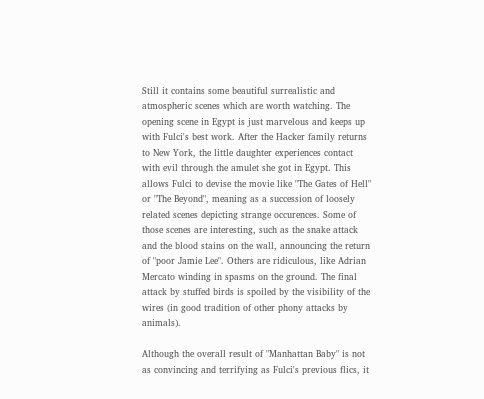Still it contains some beautiful surrealistic and atmospheric scenes which are worth watching. The opening scene in Egypt is just marvelous and keeps up with Fulci's best work. After the Hacker family returns to New York, the little daughter experiences contact with evil through the amulet she got in Egypt. This allows Fulci to devise the movie like "The Gates of Hell" or "The Beyond", meaning as a succession of loosely related scenes depicting strange occurences. Some of those scenes are interesting, such as the snake attack and the blood stains on the wall, announcing the return of "poor Jamie Lee". Others are ridiculous, like Adrian Mercato winding in spasms on the ground. The final attack by stuffed birds is spoiled by the visibility of the wires (in good tradition of other phony attacks by animals).

Although the overall result of "Manhattan Baby" is not as convincing and terrifying as Fulci's previous flics, it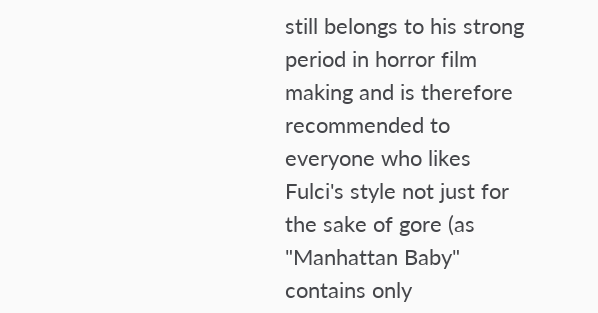still belongs to his strong period in horror film making and is therefore recommended to everyone who likes Fulci's style not just for the sake of gore (as "Manhattan Baby" contains only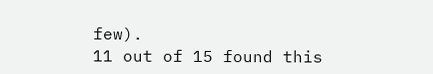few).
11 out of 15 found this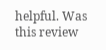helpful. Was this review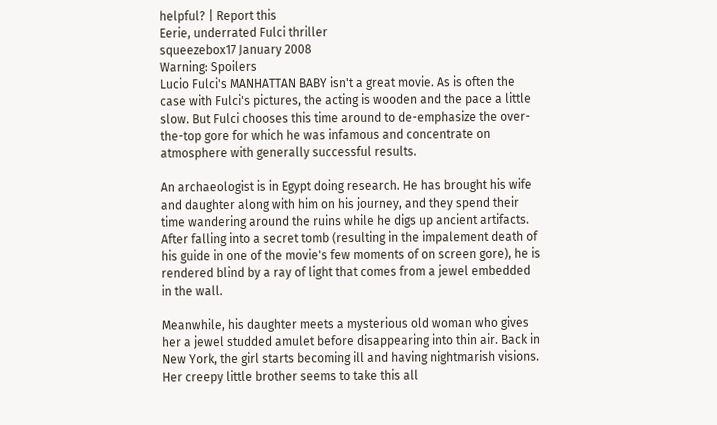helpful? | Report this
Eerie, underrated Fulci thriller
squeezebox17 January 2008
Warning: Spoilers
Lucio Fulci's MANHATTAN BABY isn't a great movie. As is often the case with Fulci's pictures, the acting is wooden and the pace a little slow. But Fulci chooses this time around to de-emphasize the over-the-top gore for which he was infamous and concentrate on atmosphere with generally successful results.

An archaeologist is in Egypt doing research. He has brought his wife and daughter along with him on his journey, and they spend their time wandering around the ruins while he digs up ancient artifacts. After falling into a secret tomb (resulting in the impalement death of his guide in one of the movie's few moments of on screen gore), he is rendered blind by a ray of light that comes from a jewel embedded in the wall.

Meanwhile, his daughter meets a mysterious old woman who gives her a jewel studded amulet before disappearing into thin air. Back in New York, the girl starts becoming ill and having nightmarish visions. Her creepy little brother seems to take this all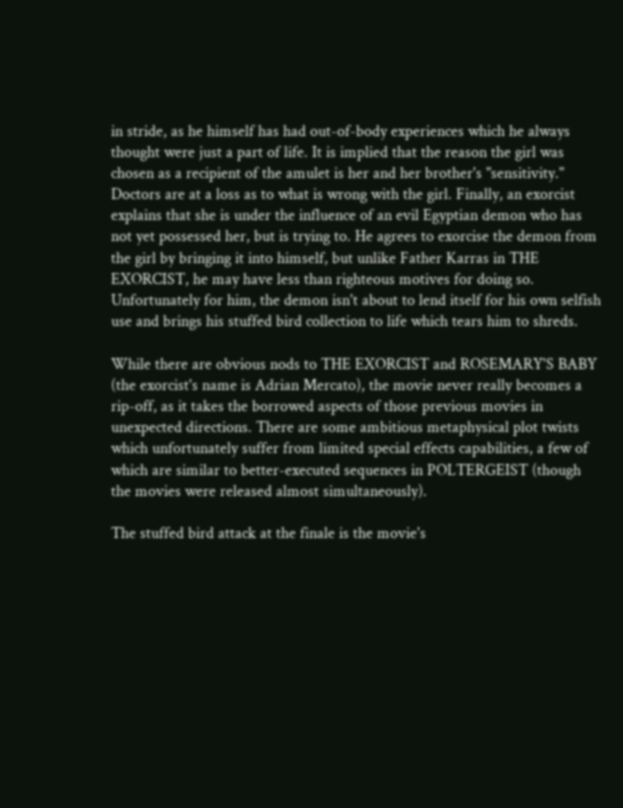in stride, as he himself has had out-of-body experiences which he always thought were just a part of life. It is implied that the reason the girl was chosen as a recipient of the amulet is her and her brother's "sensitivity." Doctors are at a loss as to what is wrong with the girl. Finally, an exorcist explains that she is under the influence of an evil Egyptian demon who has not yet possessed her, but is trying to. He agrees to exorcise the demon from the girl by bringing it into himself, but unlike Father Karras in THE EXORCIST, he may have less than righteous motives for doing so. Unfortunately for him, the demon isn't about to lend itself for his own selfish use and brings his stuffed bird collection to life which tears him to shreds.

While there are obvious nods to THE EXORCIST and ROSEMARY'S BABY (the exorcist's name is Adrian Mercato), the movie never really becomes a rip-off, as it takes the borrowed aspects of those previous movies in unexpected directions. There are some ambitious metaphysical plot twists which unfortunately suffer from limited special effects capabilities, a few of which are similar to better-executed sequences in POLTERGEIST (though the movies were released almost simultaneously).

The stuffed bird attack at the finale is the movie's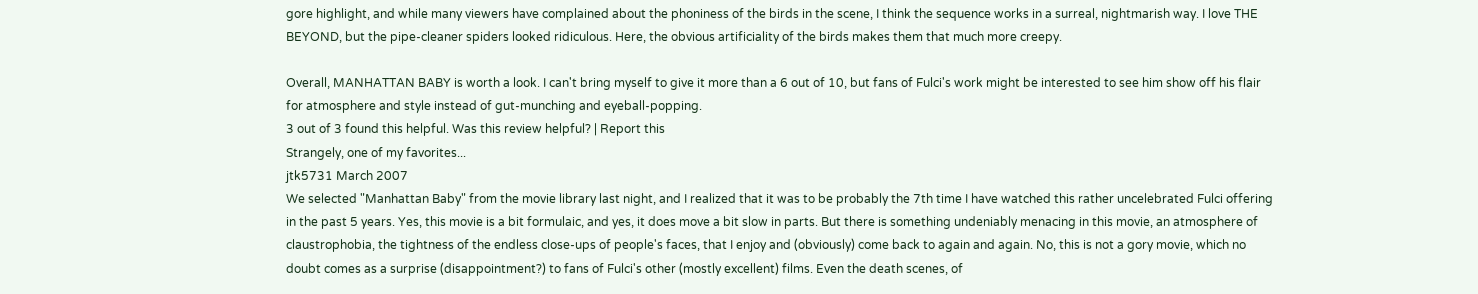gore highlight, and while many viewers have complained about the phoniness of the birds in the scene, I think the sequence works in a surreal, nightmarish way. I love THE BEYOND, but the pipe-cleaner spiders looked ridiculous. Here, the obvious artificiality of the birds makes them that much more creepy.

Overall, MANHATTAN BABY is worth a look. I can't bring myself to give it more than a 6 out of 10, but fans of Fulci's work might be interested to see him show off his flair for atmosphere and style instead of gut-munching and eyeball-popping.
3 out of 3 found this helpful. Was this review helpful? | Report this
Strangely, one of my favorites...
jtk5731 March 2007
We selected "Manhattan Baby" from the movie library last night, and I realized that it was to be probably the 7th time I have watched this rather uncelebrated Fulci offering in the past 5 years. Yes, this movie is a bit formulaic, and yes, it does move a bit slow in parts. But there is something undeniably menacing in this movie, an atmosphere of claustrophobia, the tightness of the endless close-ups of people's faces, that I enjoy and (obviously) come back to again and again. No, this is not a gory movie, which no doubt comes as a surprise (disappointment?) to fans of Fulci's other (mostly excellent) films. Even the death scenes, of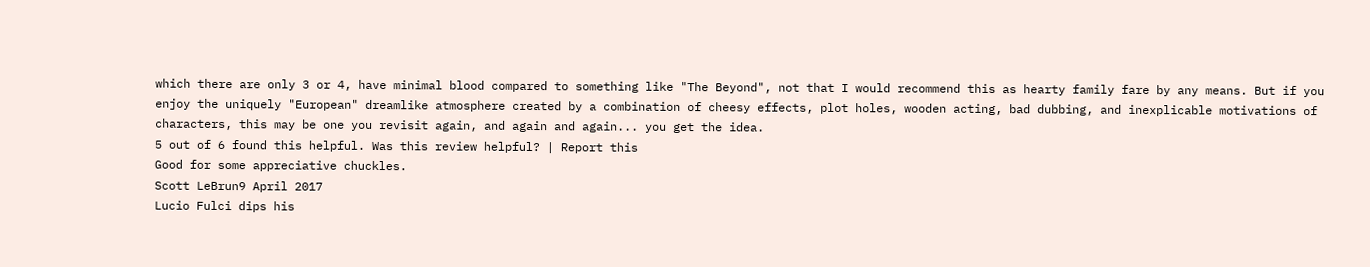which there are only 3 or 4, have minimal blood compared to something like "The Beyond", not that I would recommend this as hearty family fare by any means. But if you enjoy the uniquely "European" dreamlike atmosphere created by a combination of cheesy effects, plot holes, wooden acting, bad dubbing, and inexplicable motivations of characters, this may be one you revisit again, and again and again... you get the idea.
5 out of 6 found this helpful. Was this review helpful? | Report this
Good for some appreciative chuckles.
Scott LeBrun9 April 2017
Lucio Fulci dips his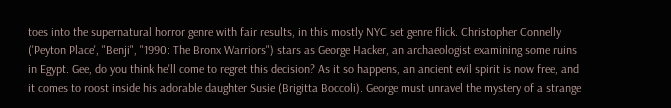toes into the supernatural horror genre with fair results, in this mostly NYC set genre flick. Christopher Connelly ('Peyton Place', "Benji", "1990: The Bronx Warriors") stars as George Hacker, an archaeologist examining some ruins in Egypt. Gee, do you think he'll come to regret this decision? As it so happens, an ancient evil spirit is now free, and it comes to roost inside his adorable daughter Susie (Brigitta Boccoli). George must unravel the mystery of a strange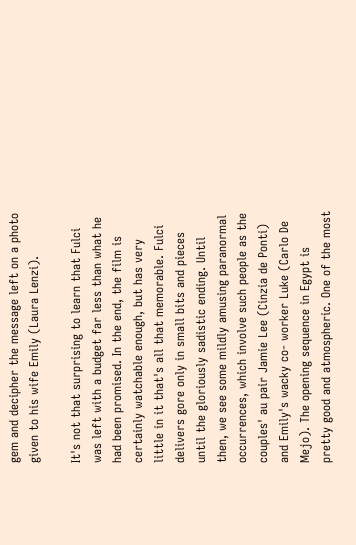gem and decipher the message left on a photo given to his wife Emily (Laura Lenzi).

It's not that surprising to learn that Fulci was left with a budget far less than what he had been promised. In the end, the film is certainly watchable enough, but has very little in it that's all that memorable. Fulci delivers gore only in small bits and pieces until the gloriously sadistic ending. Until then, we see some mildly amusing paranormal occurrences, which involve such people as the couples' au pair Jamie Lee (Cinzia de Ponti) and Emily's wacky co- worker Luke (Carlo De Mejo). The opening sequence in Egypt is pretty good and atmospheric. One of the most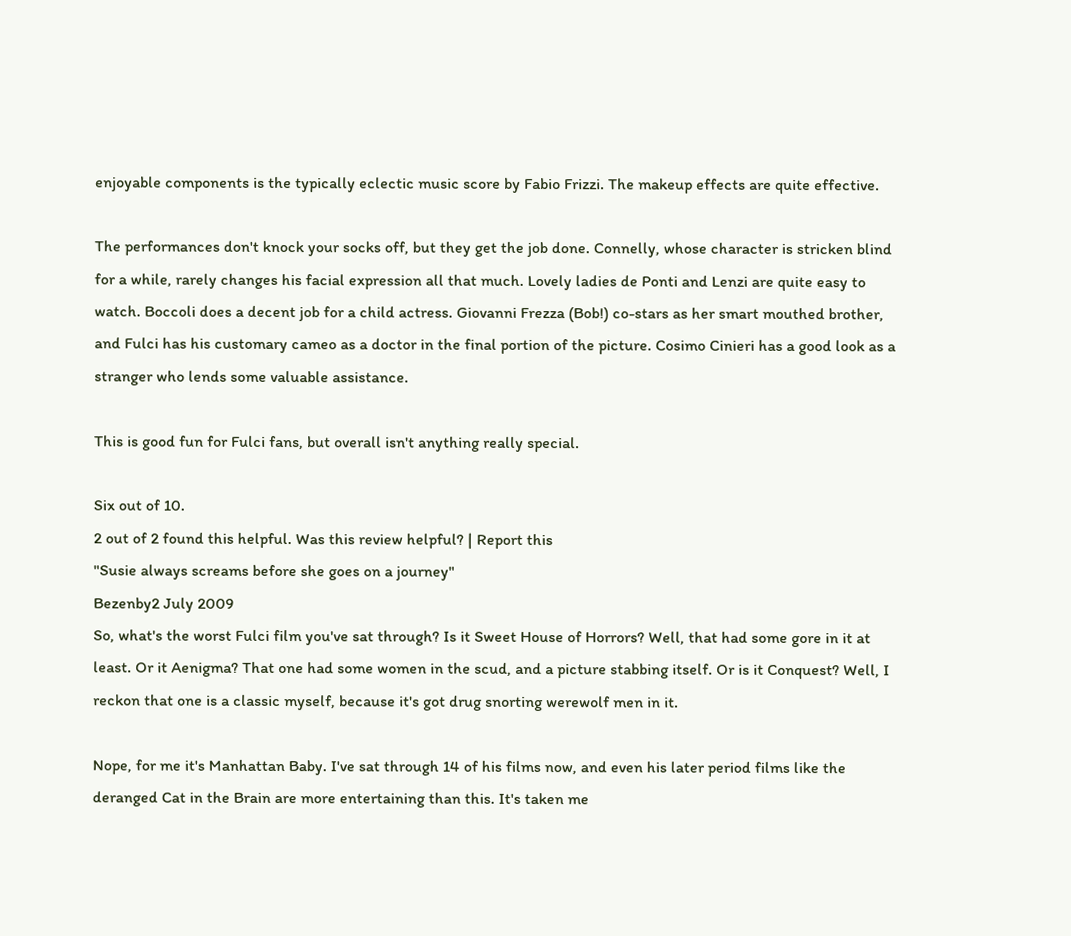enjoyable components is the typically eclectic music score by Fabio Frizzi. The makeup effects are quite effective.

The performances don't knock your socks off, but they get the job done. Connelly, whose character is stricken blind for a while, rarely changes his facial expression all that much. Lovely ladies de Ponti and Lenzi are quite easy to watch. Boccoli does a decent job for a child actress. Giovanni Frezza (Bob!) co-stars as her smart mouthed brother, and Fulci has his customary cameo as a doctor in the final portion of the picture. Cosimo Cinieri has a good look as a stranger who lends some valuable assistance.

This is good fun for Fulci fans, but overall isn't anything really special.

Six out of 10.
2 out of 2 found this helpful. Was this review helpful? | Report this
"Susie always screams before she goes on a journey"
Bezenby2 July 2009
So, what's the worst Fulci film you've sat through? Is it Sweet House of Horrors? Well, that had some gore in it at least. Or it Aenigma? That one had some women in the scud, and a picture stabbing itself. Or is it Conquest? Well, I reckon that one is a classic myself, because it's got drug snorting werewolf men in it.

Nope, for me it's Manhattan Baby. I've sat through 14 of his films now, and even his later period films like the deranged Cat in the Brain are more entertaining than this. It's taken me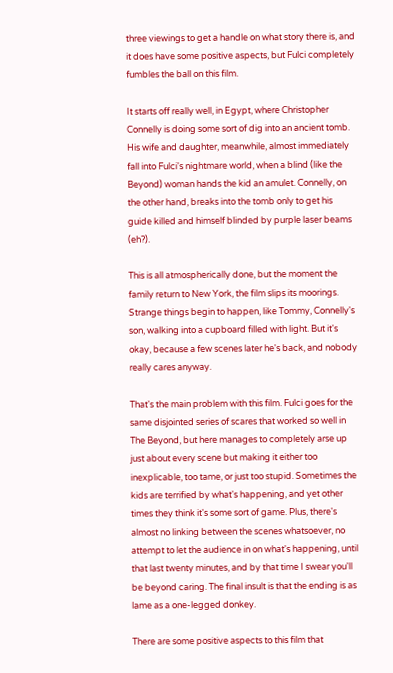three viewings to get a handle on what story there is, and it does have some positive aspects, but Fulci completely fumbles the ball on this film.

It starts off really well, in Egypt, where Christopher Connelly is doing some sort of dig into an ancient tomb. His wife and daughter, meanwhile, almost immediately fall into Fulci's nightmare world, when a blind (like the Beyond) woman hands the kid an amulet. Connelly, on the other hand, breaks into the tomb only to get his guide killed and himself blinded by purple laser beams (eh?).

This is all atmospherically done, but the moment the family return to New York, the film slips its moorings. Strange things begin to happen, like Tommy, Connelly's son, walking into a cupboard filled with light. But it's okay, because a few scenes later he's back, and nobody really cares anyway.

That's the main problem with this film. Fulci goes for the same disjointed series of scares that worked so well in The Beyond, but here manages to completely arse up just about every scene but making it either too inexplicable, too tame, or just too stupid. Sometimes the kids are terrified by what's happening, and yet other times they think it's some sort of game. Plus, there's almost no linking between the scenes whatsoever, no attempt to let the audience in on what's happening, until that last twenty minutes, and by that time I swear you'll be beyond caring. The final insult is that the ending is as lame as a one-legged donkey.

There are some positive aspects to this film that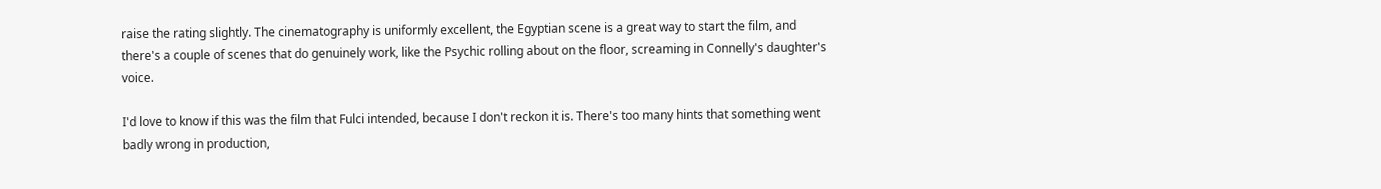raise the rating slightly. The cinematography is uniformly excellent, the Egyptian scene is a great way to start the film, and there's a couple of scenes that do genuinely work, like the Psychic rolling about on the floor, screaming in Connelly's daughter's voice.

I'd love to know if this was the film that Fulci intended, because I don't reckon it is. There's too many hints that something went badly wrong in production,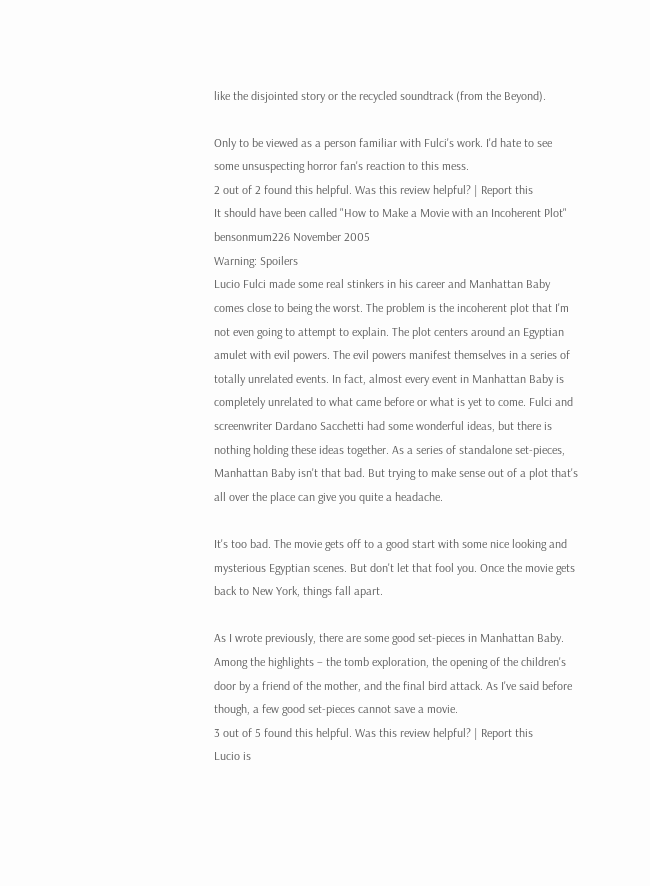like the disjointed story or the recycled soundtrack (from the Beyond).

Only to be viewed as a person familiar with Fulci's work. I'd hate to see some unsuspecting horror fan's reaction to this mess.
2 out of 2 found this helpful. Was this review helpful? | Report this
It should have been called "How to Make a Movie with an Incoherent Plot"
bensonmum226 November 2005
Warning: Spoilers
Lucio Fulci made some real stinkers in his career and Manhattan Baby comes close to being the worst. The problem is the incoherent plot that I'm not even going to attempt to explain. The plot centers around an Egyptian amulet with evil powers. The evil powers manifest themselves in a series of totally unrelated events. In fact, almost every event in Manhattan Baby is completely unrelated to what came before or what is yet to come. Fulci and screenwriter Dardano Sacchetti had some wonderful ideas, but there is nothing holding these ideas together. As a series of standalone set-pieces, Manhattan Baby isn't that bad. But trying to make sense out of a plot that's all over the place can give you quite a headache.

It's too bad. The movie gets off to a good start with some nice looking and mysterious Egyptian scenes. But don't let that fool you. Once the movie gets back to New York, things fall apart.

As I wrote previously, there are some good set-pieces in Manhattan Baby. Among the highlights – the tomb exploration, the opening of the children's door by a friend of the mother, and the final bird attack. As I've said before though, a few good set-pieces cannot save a movie.
3 out of 5 found this helpful. Was this review helpful? | Report this
Lucio is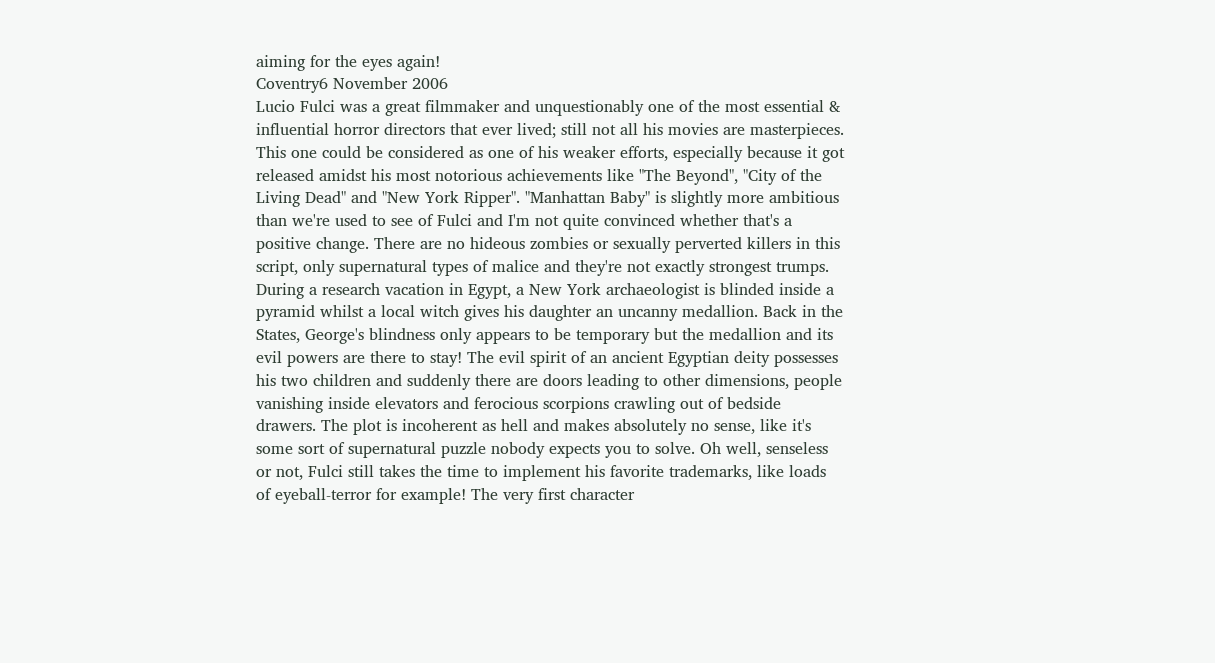aiming for the eyes again!
Coventry6 November 2006
Lucio Fulci was a great filmmaker and unquestionably one of the most essential & influential horror directors that ever lived; still not all his movies are masterpieces. This one could be considered as one of his weaker efforts, especially because it got released amidst his most notorious achievements like "The Beyond", "City of the Living Dead" and "New York Ripper". "Manhattan Baby" is slightly more ambitious than we're used to see of Fulci and I'm not quite convinced whether that's a positive change. There are no hideous zombies or sexually perverted killers in this script, only supernatural types of malice and they're not exactly strongest trumps. During a research vacation in Egypt, a New York archaeologist is blinded inside a pyramid whilst a local witch gives his daughter an uncanny medallion. Back in the States, George's blindness only appears to be temporary but the medallion and its evil powers are there to stay! The evil spirit of an ancient Egyptian deity possesses his two children and suddenly there are doors leading to other dimensions, people vanishing inside elevators and ferocious scorpions crawling out of bedside drawers. The plot is incoherent as hell and makes absolutely no sense, like it's some sort of supernatural puzzle nobody expects you to solve. Oh well, senseless or not, Fulci still takes the time to implement his favorite trademarks, like loads of eyeball-terror for example! The very first character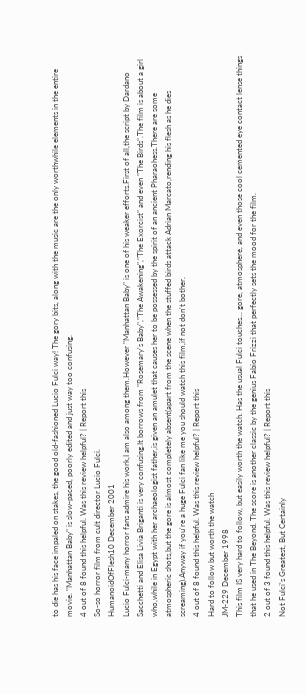to die has his face impaled on stakes, the good old-fashioned Lucio Fulci way! The gory bits, along with the music are the only worthwhile elements in the entire movie. "Manhattan Baby" is slow-paced, poorly edited and just way too confusing.
4 out of 8 found this helpful. Was this review helpful? | Report this
So-so horror film from cult director Lucio Fulci.
HumanoidOfFlesh10 December 2001
Lucio Fulci-many horror fans admire his work,I am also among them.However "Manhattan Baby" is one of his weaker efforts.First of all,the script by Dardano Sacchetti and Elisa Livia Briganti is very confusing.It borrows from "Rosemary's Baby","The Awakening","The Exorcist" and even "The Birds".The film is about a girl who,while in Egypt with her archaeologist father,is given an amulet that causes her to be possessed by the spirit of an ancient Pharaohess.There are some atmospheric shots,but the gore is almost completely absent(apart from the scene when the stuffed birds attack Adrian Marcato,rending his flesh as he dies screaming).Anyway if you're a huge Fulci fan like me you should watch this film,if not don't bother.
4 out of 8 found this helpful. Was this review helpful? | Report this
Hard to follow but worth the watch
JM-229 December 1998
This film IS very hard to follow, but easily worth the watch. Has the usual Fulci touches... gore, atmosphere, and even those cool cemented eye contact lense things that he used in The Beyond. The score is another classic by the genius Fabio Frizzi that perfectly sets the mood for the film.
2 out of 3 found this helpful. Was this review helpful? | Report this
Not Fulci's Greatest, But Certainly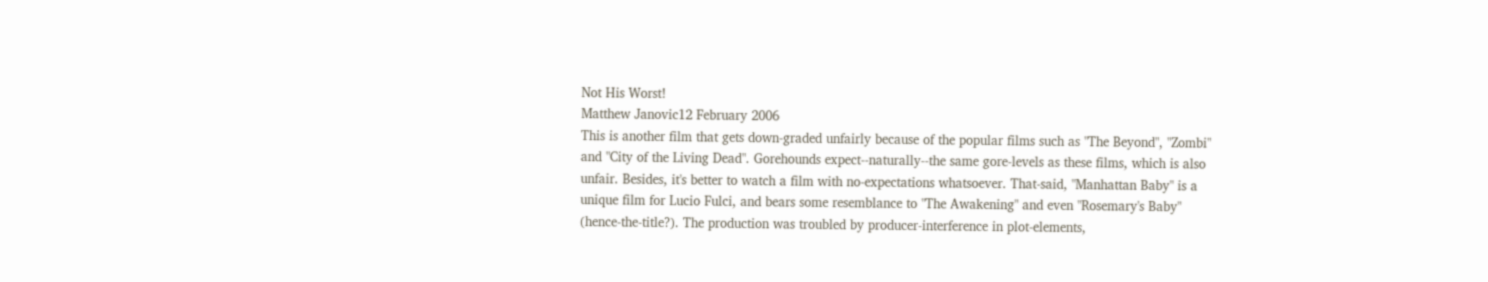Not His Worst!
Matthew Janovic12 February 2006
This is another film that gets down-graded unfairly because of the popular films such as "The Beyond", "Zombi" and "City of the Living Dead". Gorehounds expect--naturally--the same gore-levels as these films, which is also unfair. Besides, it's better to watch a film with no-expectations whatsoever. That-said, "Manhattan Baby" is a unique film for Lucio Fulci, and bears some resemblance to "The Awakening" and even "Rosemary's Baby" (hence-the-title?). The production was troubled by producer-interference in plot-elements,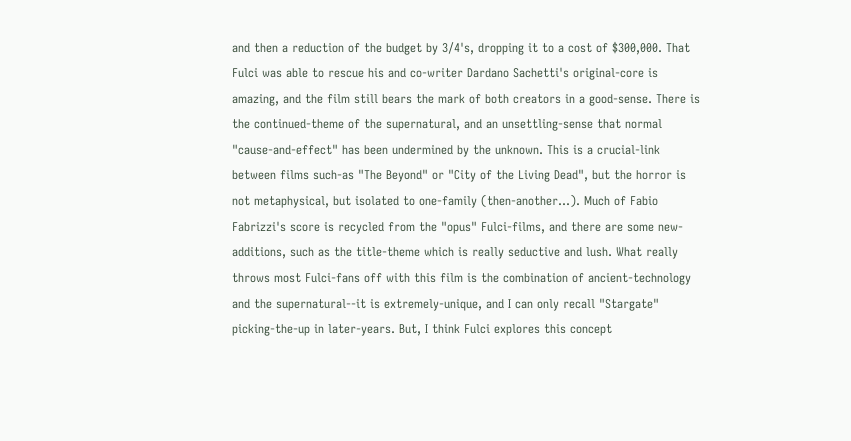and then a reduction of the budget by 3/4's, dropping it to a cost of $300,000. That Fulci was able to rescue his and co-writer Dardano Sachetti's original-core is amazing, and the film still bears the mark of both creators in a good-sense. There is the continued-theme of the supernatural, and an unsettling-sense that normal "cause-and-effect" has been undermined by the unknown. This is a crucial-link between films such-as "The Beyond" or "City of the Living Dead", but the horror is not metaphysical, but isolated to one-family (then-another...). Much of Fabio Fabrizzi's score is recycled from the "opus" Fulci-films, and there are some new-additions, such as the title-theme which is really seductive and lush. What really throws most Fulci-fans off with this film is the combination of ancient-technology and the supernatural--it is extremely-unique, and I can only recall "Stargate" picking-the-up in later-years. But, I think Fulci explores this concept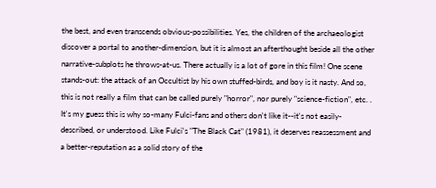the best, and even transcends obvious-possibilities. Yes, the children of the archaeologist discover a portal to another-dimension, but it is almost an afterthought beside all the other narrative-subplots he throws-at-us. There actually is a lot of gore in this film! One scene stands-out: the attack of an Occultist by his own stuffed-birds, and boy is it nasty. And so, this is not really a film that can be called purely "horror", nor purely "science-fiction", etc. . It's my guess this is why so-many Fulci-fans and others don't like it--it's not easily-described, or understood. Like Fulci's "The Black Cat" (1981), it deserves reassessment and a better-reputation as a solid story of the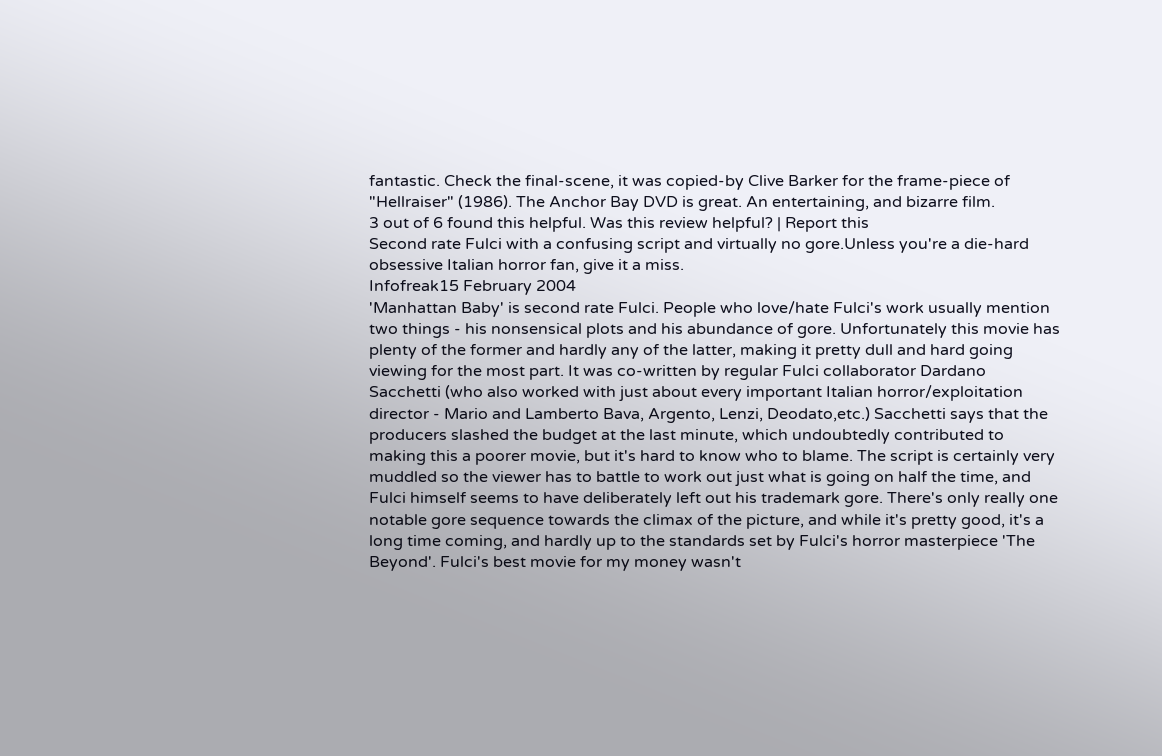fantastic. Check the final-scene, it was copied-by Clive Barker for the frame-piece of "Hellraiser" (1986). The Anchor Bay DVD is great. An entertaining, and bizarre film.
3 out of 6 found this helpful. Was this review helpful? | Report this
Second rate Fulci with a confusing script and virtually no gore.Unless you're a die-hard obsessive Italian horror fan, give it a miss.
Infofreak15 February 2004
'Manhattan Baby' is second rate Fulci. People who love/hate Fulci's work usually mention two things - his nonsensical plots and his abundance of gore. Unfortunately this movie has plenty of the former and hardly any of the latter, making it pretty dull and hard going viewing for the most part. It was co-written by regular Fulci collaborator Dardano Sacchetti (who also worked with just about every important Italian horror/exploitation director - Mario and Lamberto Bava, Argento, Lenzi, Deodato,etc.) Sacchetti says that the producers slashed the budget at the last minute, which undoubtedly contributed to making this a poorer movie, but it's hard to know who to blame. The script is certainly very muddled so the viewer has to battle to work out just what is going on half the time, and Fulci himself seems to have deliberately left out his trademark gore. There's only really one notable gore sequence towards the climax of the picture, and while it's pretty good, it's a long time coming, and hardly up to the standards set by Fulci's horror masterpiece 'The Beyond'. Fulci's best movie for my money wasn't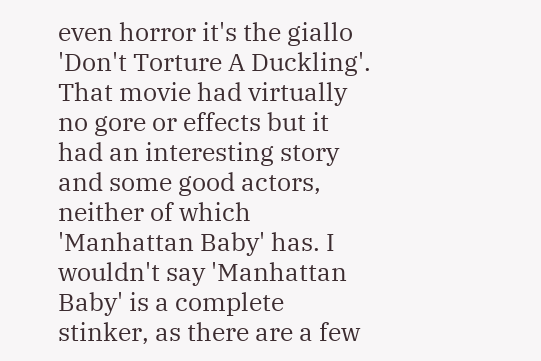even horror it's the giallo 'Don't Torture A Duckling'. That movie had virtually no gore or effects but it had an interesting story and some good actors, neither of which 'Manhattan Baby' has. I wouldn't say 'Manhattan Baby' is a complete stinker, as there are a few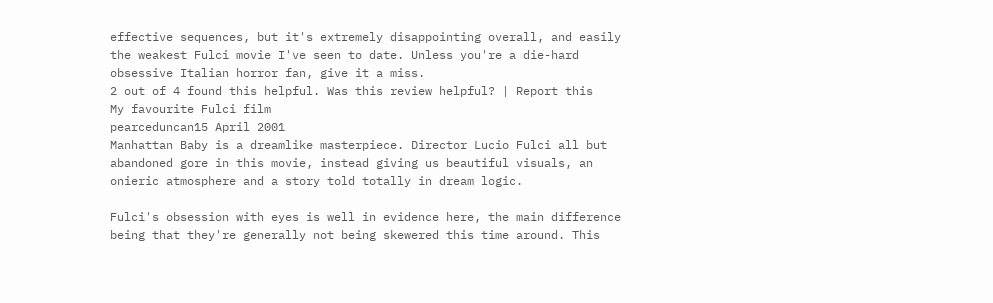effective sequences, but it's extremely disappointing overall, and easily the weakest Fulci movie I've seen to date. Unless you're a die-hard obsessive Italian horror fan, give it a miss.
2 out of 4 found this helpful. Was this review helpful? | Report this
My favourite Fulci film
pearceduncan15 April 2001
Manhattan Baby is a dreamlike masterpiece. Director Lucio Fulci all but abandoned gore in this movie, instead giving us beautiful visuals, an onieric atmosphere and a story told totally in dream logic.

Fulci's obsession with eyes is well in evidence here, the main difference being that they're generally not being skewered this time around. This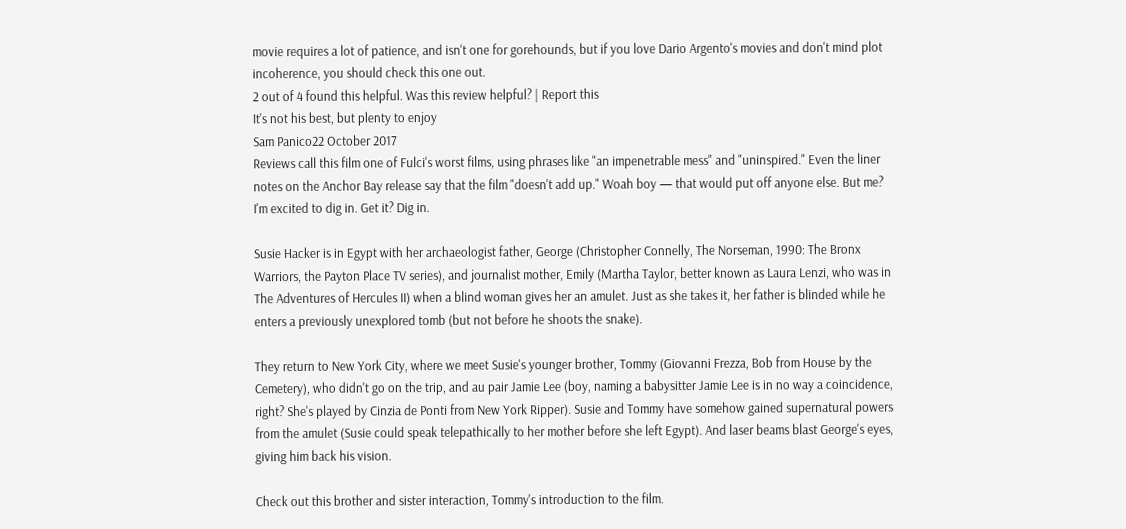movie requires a lot of patience, and isn't one for gorehounds, but if you love Dario Argento's movies and don't mind plot incoherence, you should check this one out.
2 out of 4 found this helpful. Was this review helpful? | Report this
It's not his best, but plenty to enjoy
Sam Panico22 October 2017
Reviews call this film one of Fulci's worst films, using phrases like "an impenetrable mess" and "uninspired." Even the liner notes on the Anchor Bay release say that the film "doesn't add up." Woah boy — that would put off anyone else. But me? I'm excited to dig in. Get it? Dig in.

Susie Hacker is in Egypt with her archaeologist father, George (Christopher Connelly, The Norseman, 1990: The Bronx Warriors, the Payton Place TV series), and journalist mother, Emily (Martha Taylor, better known as Laura Lenzi, who was in The Adventures of Hercules II) when a blind woman gives her an amulet. Just as she takes it, her father is blinded while he enters a previously unexplored tomb (but not before he shoots the snake).

They return to New York City, where we meet Susie's younger brother, Tommy (Giovanni Frezza, Bob from House by the Cemetery), who didn't go on the trip, and au pair Jamie Lee (boy, naming a babysitter Jamie Lee is in no way a coincidence, right? She's played by Cinzia de Ponti from New York Ripper). Susie and Tommy have somehow gained supernatural powers from the amulet (Susie could speak telepathically to her mother before she left Egypt). And laser beams blast George's eyes, giving him back his vision.

Check out this brother and sister interaction, Tommy's introduction to the film.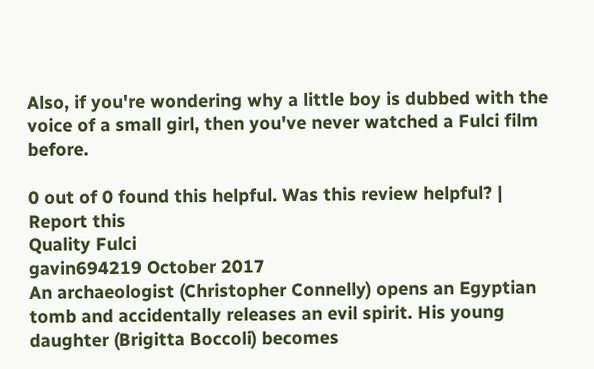Also, if you're wondering why a little boy is dubbed with the voice of a small girl, then you've never watched a Fulci film before.

0 out of 0 found this helpful. Was this review helpful? | Report this
Quality Fulci
gavin694219 October 2017
An archaeologist (Christopher Connelly) opens an Egyptian tomb and accidentally releases an evil spirit. His young daughter (Brigitta Boccoli) becomes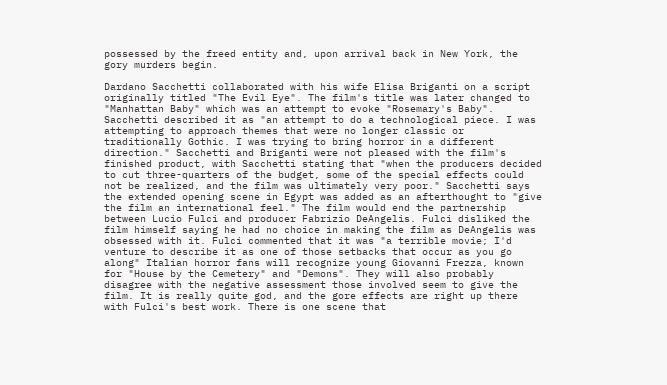possessed by the freed entity and, upon arrival back in New York, the gory murders begin.

Dardano Sacchetti collaborated with his wife Elisa Briganti on a script originally titled "The Evil Eye". The film's title was later changed to "Manhattan Baby" which was an attempt to evoke "Rosemary's Baby". Sacchetti described it as "an attempt to do a technological piece. I was attempting to approach themes that were no longer classic or traditionally Gothic. I was trying to bring horror in a different direction." Sacchetti and Briganti were not pleased with the film's finished product, with Sacchetti stating that "when the producers decided to cut three-quarters of the budget, some of the special effects could not be realized, and the film was ultimately very poor." Sacchetti says the extended opening scene in Egypt was added as an afterthought to "give the film an international feel." The film would end the partnership between Lucio Fulci and producer Fabrizio DeAngelis. Fulci disliked the film himself saying he had no choice in making the film as DeAngelis was obsessed with it. Fulci commented that it was "a terrible movie; I'd venture to describe it as one of those setbacks that occur as you go along" Italian horror fans will recognize young Giovanni Frezza, known for "House by the Cemetery" and "Demons". They will also probably disagree with the negative assessment those involved seem to give the film. It is really quite god, and the gore effects are right up there with Fulci's best work. There is one scene that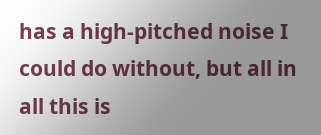has a high-pitched noise I could do without, but all in all this is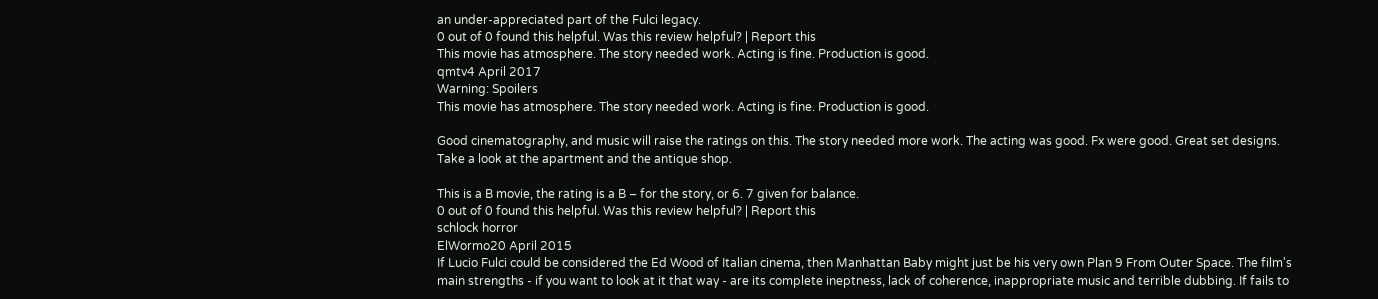an under-appreciated part of the Fulci legacy.
0 out of 0 found this helpful. Was this review helpful? | Report this
This movie has atmosphere. The story needed work. Acting is fine. Production is good.
qmtv4 April 2017
Warning: Spoilers
This movie has atmosphere. The story needed work. Acting is fine. Production is good.

Good cinematography, and music will raise the ratings on this. The story needed more work. The acting was good. Fx were good. Great set designs. Take a look at the apartment and the antique shop.

This is a B movie, the rating is a B – for the story, or 6. 7 given for balance.
0 out of 0 found this helpful. Was this review helpful? | Report this
schlock horror
ElWormo20 April 2015
If Lucio Fulci could be considered the Ed Wood of Italian cinema, then Manhattan Baby might just be his very own Plan 9 From Outer Space. The film's main strengths - if you want to look at it that way - are its complete ineptness, lack of coherence, inappropriate music and terrible dubbing. If fails to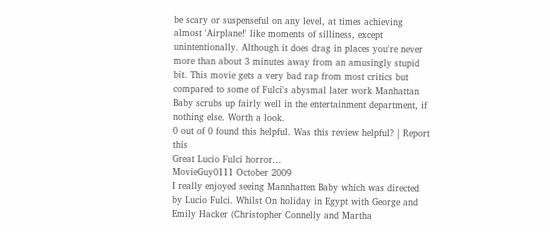be scary or suspenseful on any level, at times achieving almost 'Airplane!' like moments of silliness, except unintentionally. Although it does drag in places you're never more than about 3 minutes away from an amusingly stupid bit. This movie gets a very bad rap from most critics but compared to some of Fulci's abysmal later work Manhattan Baby scrubs up fairly well in the entertainment department, if nothing else. Worth a look.
0 out of 0 found this helpful. Was this review helpful? | Report this
Great Lucio Fulci horror...
MovieGuy0111 October 2009
I really enjoyed seeing Mannhatten Baby which was directed by Lucio Fulci. Whilst On holiday in Egypt with George and Emily Hacker (Christopher Connelly and Martha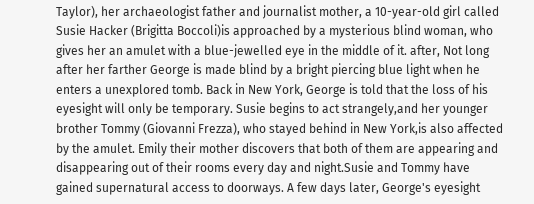Taylor), her archaeologist father and journalist mother, a 10-year-old girl called Susie Hacker (Brigitta Boccoli)is approached by a mysterious blind woman, who gives her an amulet with a blue-jewelled eye in the middle of it. after, Not long after her farther George is made blind by a bright piercing blue light when he enters a unexplored tomb. Back in New York, George is told that the loss of his eyesight will only be temporary. Susie begins to act strangely,and her younger brother Tommy (Giovanni Frezza), who stayed behind in New York,is also affected by the amulet. Emily their mother discovers that both of them are appearing and disappearing out of their rooms every day and night.Susie and Tommy have gained supernatural access to doorways. A few days later, George's eyesight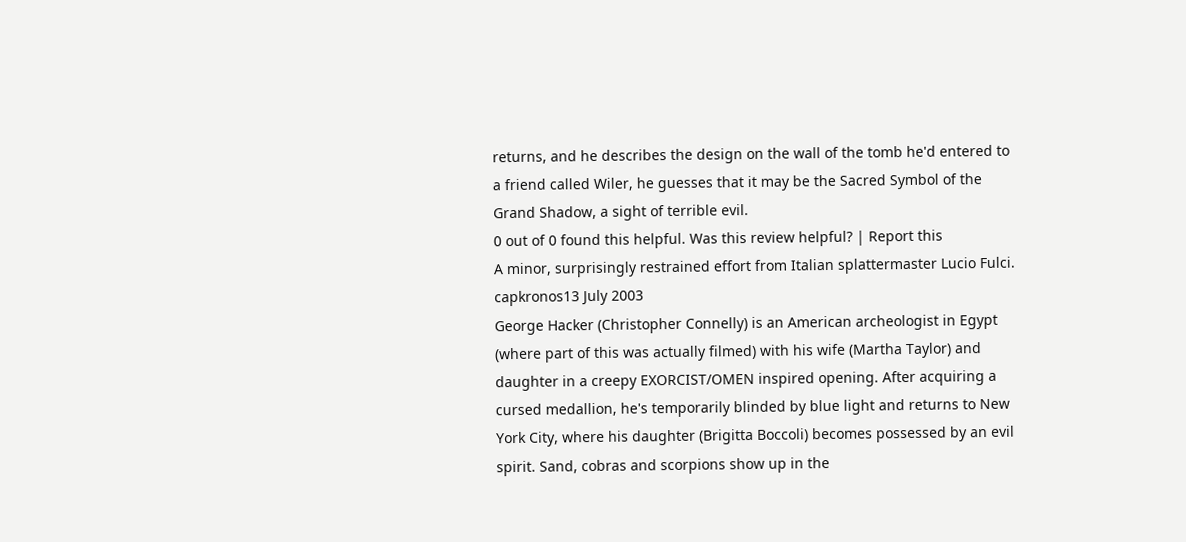returns, and he describes the design on the wall of the tomb he'd entered to a friend called Wiler, he guesses that it may be the Sacred Symbol of the Grand Shadow, a sight of terrible evil.
0 out of 0 found this helpful. Was this review helpful? | Report this
A minor, surprisingly restrained effort from Italian splattermaster Lucio Fulci.
capkronos13 July 2003
George Hacker (Christopher Connelly) is an American archeologist in Egypt (where part of this was actually filmed) with his wife (Martha Taylor) and daughter in a creepy EXORCIST/OMEN inspired opening. After acquiring a cursed medallion, he's temporarily blinded by blue light and returns to New York City, where his daughter (Brigitta Boccoli) becomes possessed by an evil spirit. Sand, cobras and scorpions show up in the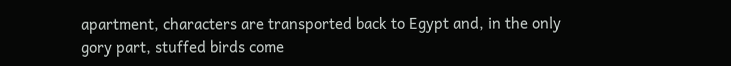apartment, characters are transported back to Egypt and, in the only gory part, stuffed birds come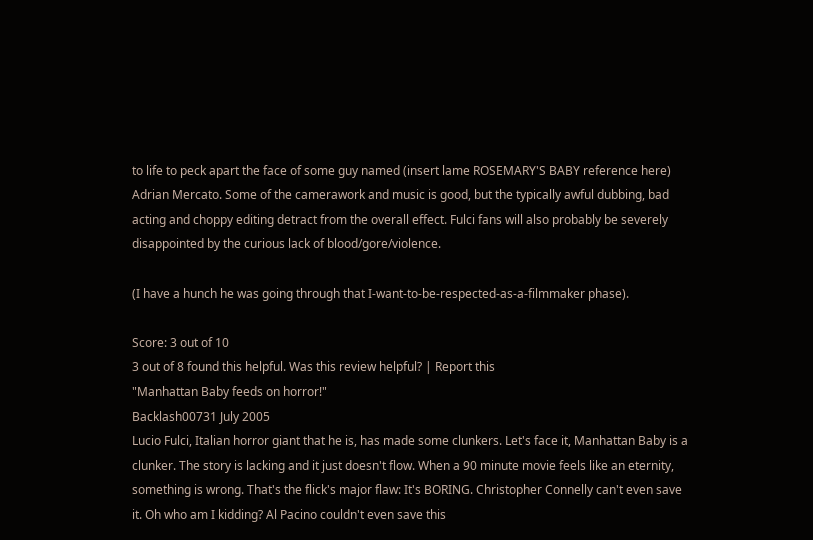to life to peck apart the face of some guy named (insert lame ROSEMARY'S BABY reference here) Adrian Mercato. Some of the camerawork and music is good, but the typically awful dubbing, bad acting and choppy editing detract from the overall effect. Fulci fans will also probably be severely disappointed by the curious lack of blood/gore/violence.

(I have a hunch he was going through that I-want-to-be-respected-as-a-filmmaker phase).

Score: 3 out of 10
3 out of 8 found this helpful. Was this review helpful? | Report this
"Manhattan Baby feeds on horror!"
Backlash00731 July 2005
Lucio Fulci, Italian horror giant that he is, has made some clunkers. Let's face it, Manhattan Baby is a clunker. The story is lacking and it just doesn't flow. When a 90 minute movie feels like an eternity, something is wrong. That's the flick's major flaw: It's BORING. Christopher Connelly can't even save it. Oh who am I kidding? Al Pacino couldn't even save this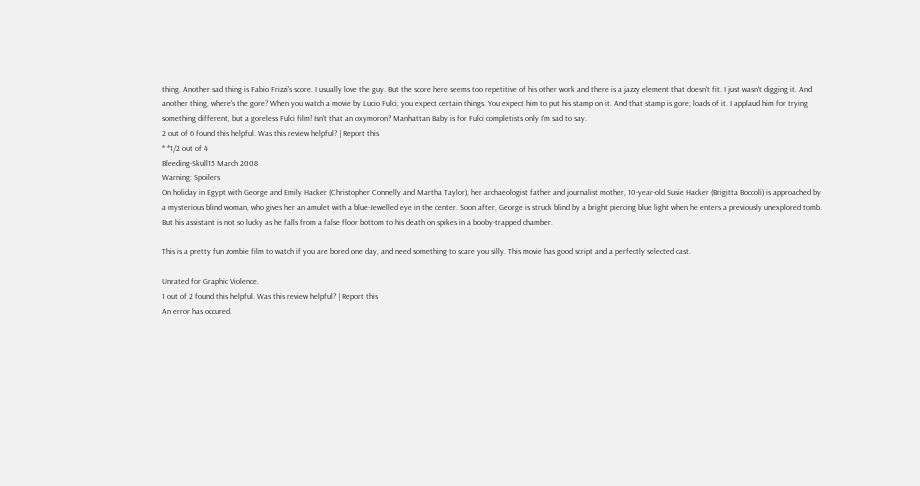thing. Another sad thing is Fabio Frizzi's score. I usually love the guy. But the score here seems too repetitive of his other work and there is a jazzy element that doesn't fit. I just wasn't digging it. And another thing, where's the gore? When you watch a movie by Lucio Fulci, you expect certain things. You expect him to put his stamp on it. And that stamp is gore; loads of it. I applaud him for trying something different, but a goreless Fulci film! Isn't that an oxymoron? Manhattan Baby is for Fulci completists only I'm sad to say.
2 out of 6 found this helpful. Was this review helpful? | Report this
* *1/2 out of 4
Bleeding-Skull15 March 2008
Warning: Spoilers
On holiday in Egypt with George and Emily Hacker (Christopher Connelly and Martha Taylor), her archaeologist father and journalist mother, 10-year-old Susie Hacker (Brigitta Boccoli) is approached by a mysterious blind woman, who gives her an amulet with a blue-Jewelled eye in the center. Soon after, George is struck blind by a bright piercing blue light when he enters a previously unexplored tomb. But his assistant is not so lucky as he falls from a false floor bottom to his death on spikes in a booby-trapped chamber.

This is a pretty fun zombie film to watch if you are bored one day, and need something to scare you silly. This movie has good script and a perfectly selected cast.

Unrated for Graphic Violence.
1 out of 2 found this helpful. Was this review helpful? | Report this
An error has occured.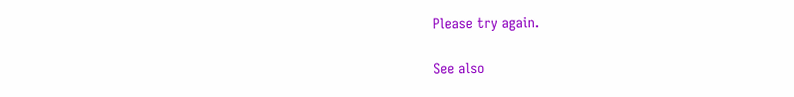Please try again.

See also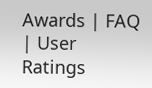Awards | FAQ | User Ratings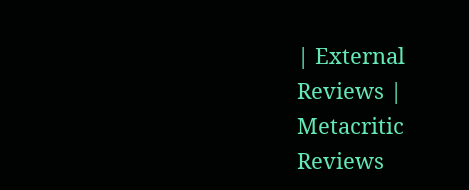| External Reviews | Metacritic Reviews